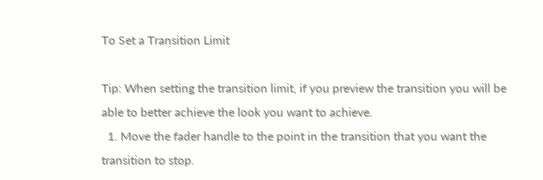To Set a Transition Limit

Tip: When setting the transition limit, if you preview the transition you will be able to better achieve the look you want to achieve.
  1. Move the fader handle to the point in the transition that you want the transition to stop.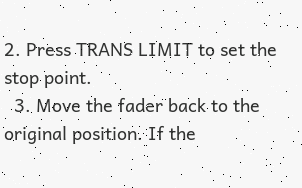2. Press TRANS LIMIT to set the stop point.
  3. Move the fader back to the original position. If the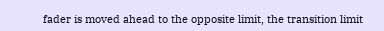fader is moved ahead to the opposite limit, the transition limit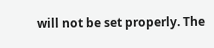will not be set properly. The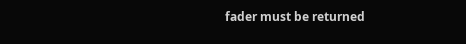fader must be returned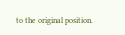to the original position.